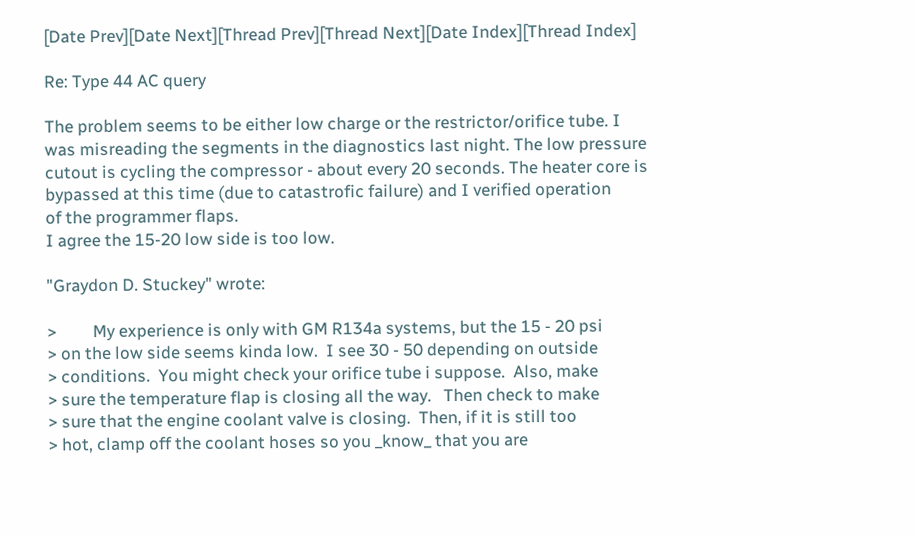[Date Prev][Date Next][Thread Prev][Thread Next][Date Index][Thread Index]

Re: Type 44 AC query

The problem seems to be either low charge or the restrictor/orifice tube. I
was misreading the segments in the diagnostics last night. The low pressure
cutout is cycling the compressor - about every 20 seconds. The heater core is
bypassed at this time (due to catastrofic failure) and I verified operation
of the programmer flaps.
I agree the 15-20 low side is too low.

"Graydon D. Stuckey" wrote:

>         My experience is only with GM R134a systems, but the 15 - 20 psi
> on the low side seems kinda low.  I see 30 - 50 depending on outside
> conditions.  You might check your orifice tube i suppose.  Also, make
> sure the temperature flap is closing all the way.   Then check to make
> sure that the engine coolant valve is closing.  Then, if it is still too
> hot, clamp off the coolant hoses so you _know_ that you are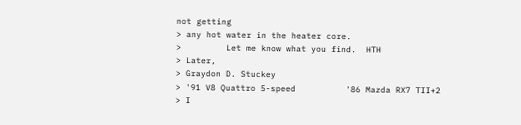not getting
> any hot water in the heater core.
>         Let me know what you find.  HTH
> Later,
> Graydon D. Stuckey
> '91 V8 Quattro 5-speed          '86 Mazda RX7 TII+2
> I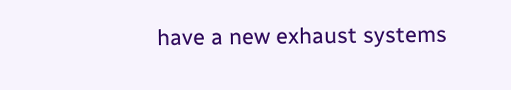have a new exhaust systems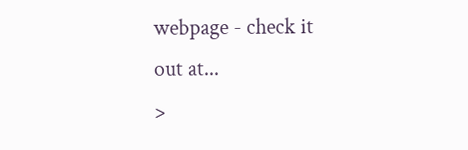webpage - check it out at...
>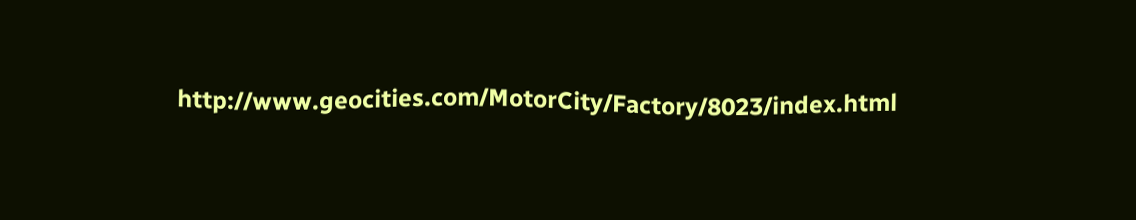http://www.geocities.com/MotorCity/Factory/8023/index.html